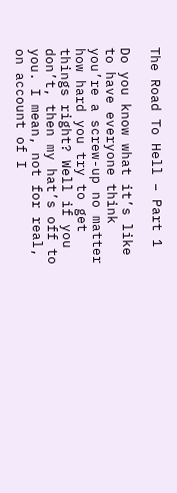The Road To Hell – Part 1

Do you know what it’s like to have everyone think you’re a screw-up no matter how hard you try to get things right? Well if you don’t, then my hat’s off to you. I mean, not for real, on account of I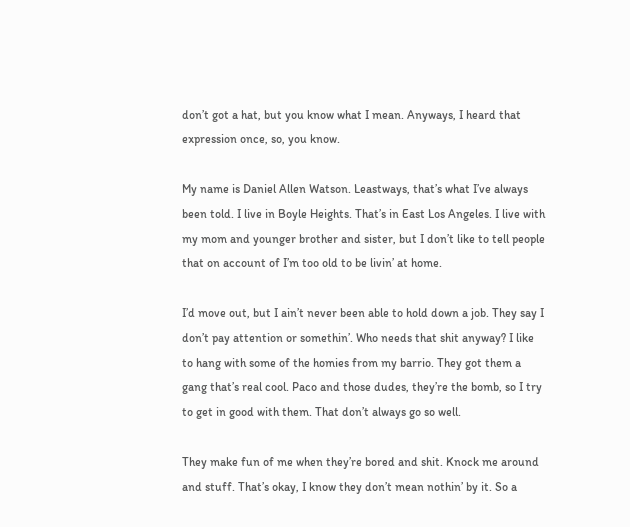don’t got a hat, but you know what I mean. Anyways, I heard that expression once, so, you know.

My name is Daniel Allen Watson. Leastways, that’s what I’ve always been told. I live in Boyle Heights. That’s in East Los Angeles. I live with my mom and younger brother and sister, but I don’t like to tell people that on account of I’m too old to be livin’ at home.

I’d move out, but I ain’t never been able to hold down a job. They say I don’t pay attention or somethin’. Who needs that shit anyway? I like to hang with some of the homies from my barrio. They got them a gang that’s real cool. Paco and those dudes, they’re the bomb, so I try to get in good with them. That don’t always go so well.

They make fun of me when they’re bored and shit. Knock me around and stuff. That’s okay, I know they don’t mean nothin’ by it. So a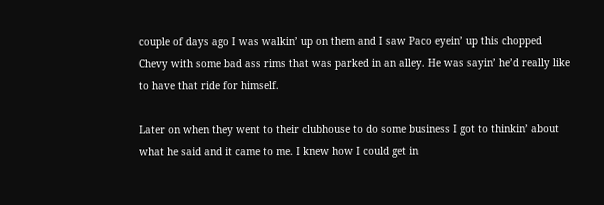couple of days ago I was walkin’ up on them and I saw Paco eyein’ up this chopped Chevy with some bad ass rims that was parked in an alley. He was sayin’ he’d really like to have that ride for himself.

Later on when they went to their clubhouse to do some business I got to thinkin’ about what he said and it came to me. I knew how I could get in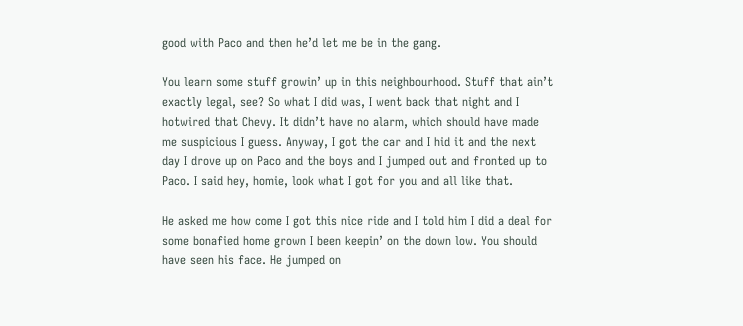good with Paco and then he’d let me be in the gang.

You learn some stuff growin’ up in this neighbourhood. Stuff that ain’t exactly legal, see? So what I did was, I went back that night and I hotwired that Chevy. It didn’t have no alarm, which should have made me suspicious I guess. Anyway, I got the car and I hid it and the next day I drove up on Paco and the boys and I jumped out and fronted up to Paco. I said hey, homie, look what I got for you and all like that.

He asked me how come I got this nice ride and I told him I did a deal for some bonafied home grown I been keepin’ on the down low. You should have seen his face. He jumped on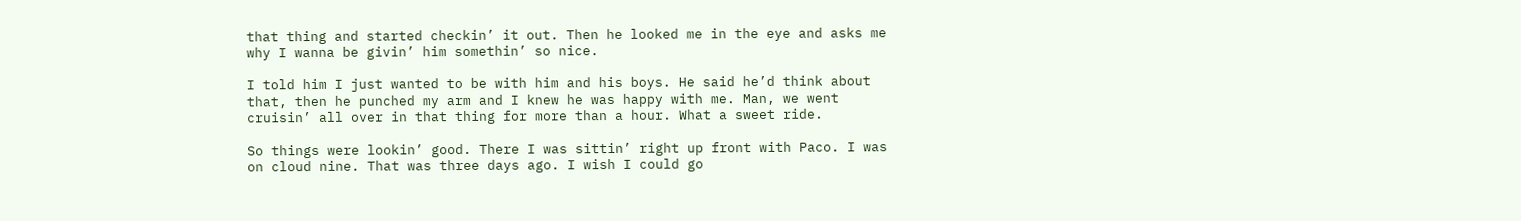that thing and started checkin’ it out. Then he looked me in the eye and asks me why I wanna be givin’ him somethin’ so nice.

I told him I just wanted to be with him and his boys. He said he’d think about that, then he punched my arm and I knew he was happy with me. Man, we went cruisin’ all over in that thing for more than a hour. What a sweet ride.

So things were lookin’ good. There I was sittin’ right up front with Paco. I was on cloud nine. That was three days ago. I wish I could go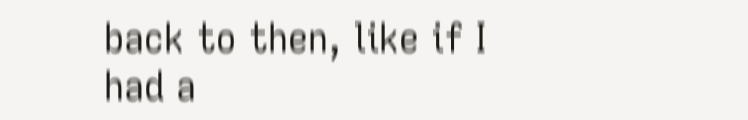back to then, like if I had a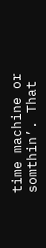time machine or somthin’. That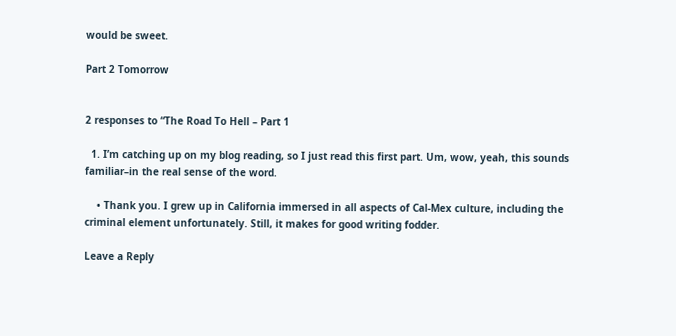would be sweet.

Part 2 Tomorrow


2 responses to “The Road To Hell – Part 1

  1. I’m catching up on my blog reading, so I just read this first part. Um, wow, yeah, this sounds familiar–in the real sense of the word.

    • Thank you. I grew up in California immersed in all aspects of Cal-Mex culture, including the criminal element unfortunately. Still, it makes for good writing fodder.

Leave a Reply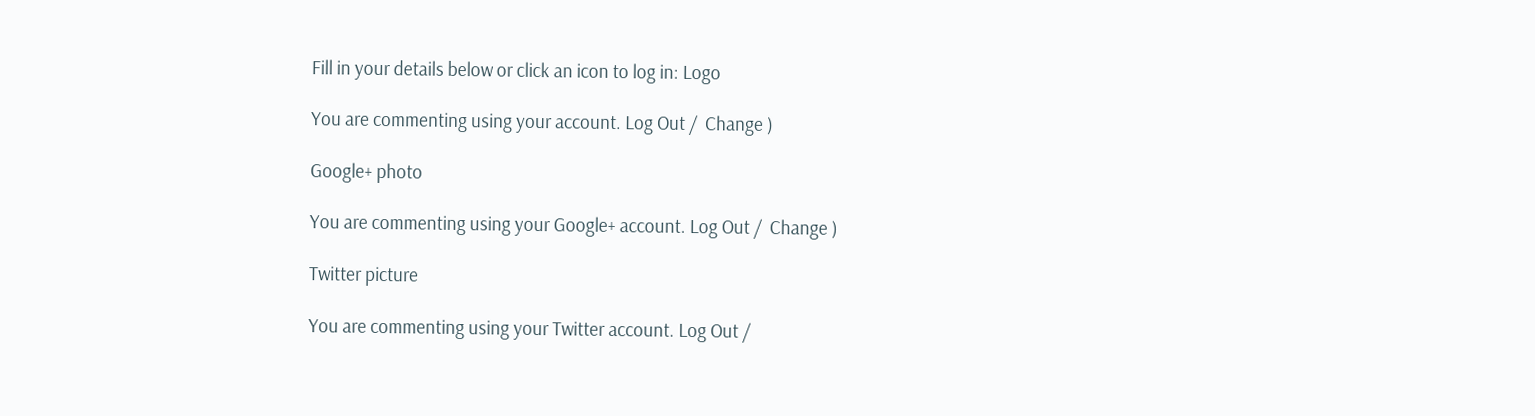Fill in your details below or click an icon to log in: Logo

You are commenting using your account. Log Out /  Change )

Google+ photo

You are commenting using your Google+ account. Log Out /  Change )

Twitter picture

You are commenting using your Twitter account. Log Out /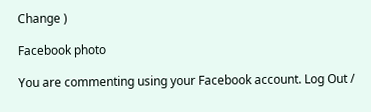Change )

Facebook photo

You are commenting using your Facebook account. Log Out /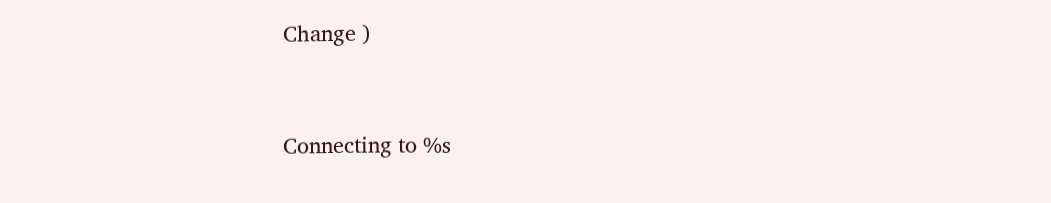Change )


Connecting to %s